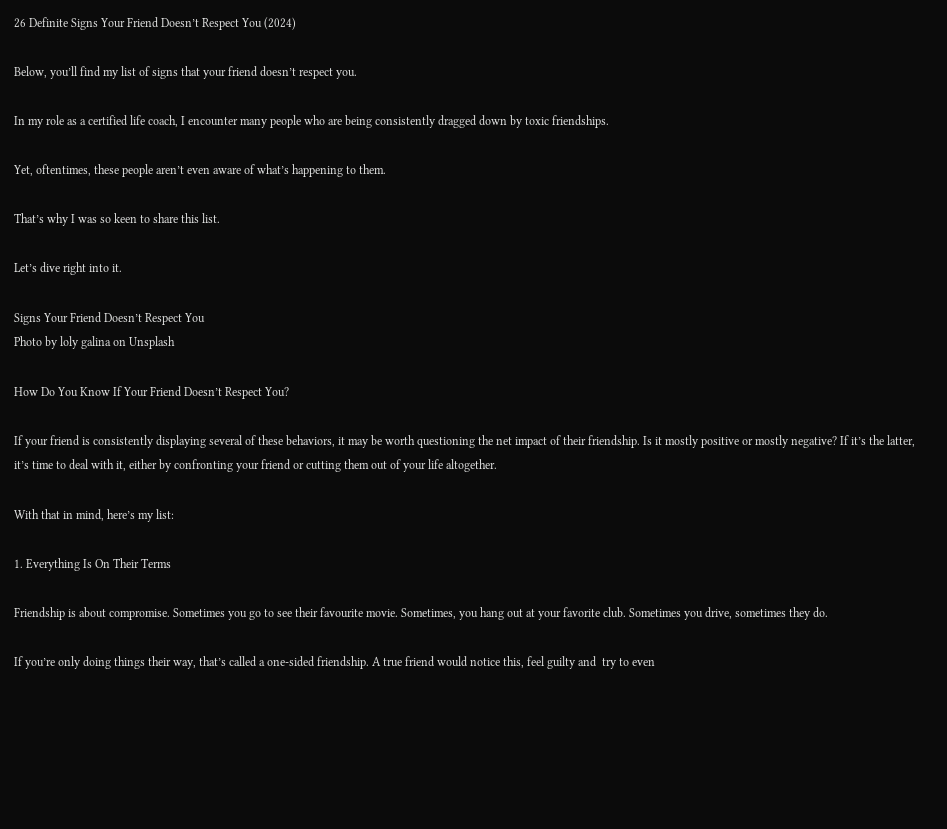26 Definite Signs Your Friend Doesn’t Respect You (2024)

Below, you’ll find my list of signs that your friend doesn’t respect you.

In my role as a certified life coach, I encounter many people who are being consistently dragged down by toxic friendships.

Yet, oftentimes, these people aren’t even aware of what’s happening to them.

That’s why I was so keen to share this list.

Let’s dive right into it.

Signs Your Friend Doesn’t Respect You
Photo by loly galina on Unsplash

How Do You Know If Your Friend Doesn’t Respect You?

If your friend is consistently displaying several of these behaviors, it may be worth questioning the net impact of their friendship. Is it mostly positive or mostly negative? If it’s the latter, it’s time to deal with it, either by confronting your friend or cutting them out of your life altogether.

With that in mind, here’s my list:

1. Everything Is On Their Terms

Friendship is about compromise. Sometimes you go to see their favourite movie. Sometimes, you hang out at your favorite club. Sometimes you drive, sometimes they do.

If you’re only doing things their way, that’s called a one-sided friendship. A true friend would notice this, feel guilty and  try to even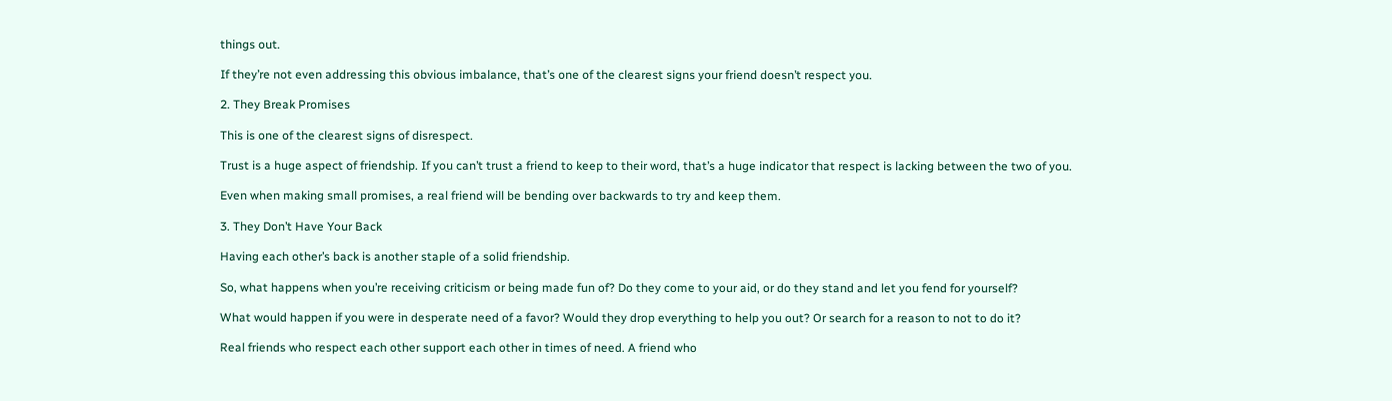things out.

If they’re not even addressing this obvious imbalance, that’s one of the clearest signs your friend doesn’t respect you.

2. They Break Promises

This is one of the clearest signs of disrespect.

Trust is a huge aspect of friendship. If you can’t trust a friend to keep to their word, that’s a huge indicator that respect is lacking between the two of you.

Even when making small promises, a real friend will be bending over backwards to try and keep them.

3. They Don’t Have Your Back

Having each other’s back is another staple of a solid friendship.

So, what happens when you’re receiving criticism or being made fun of? Do they come to your aid, or do they stand and let you fend for yourself?

What would happen if you were in desperate need of a favor? Would they drop everything to help you out? Or search for a reason to not to do it?

Real friends who respect each other support each other in times of need. A friend who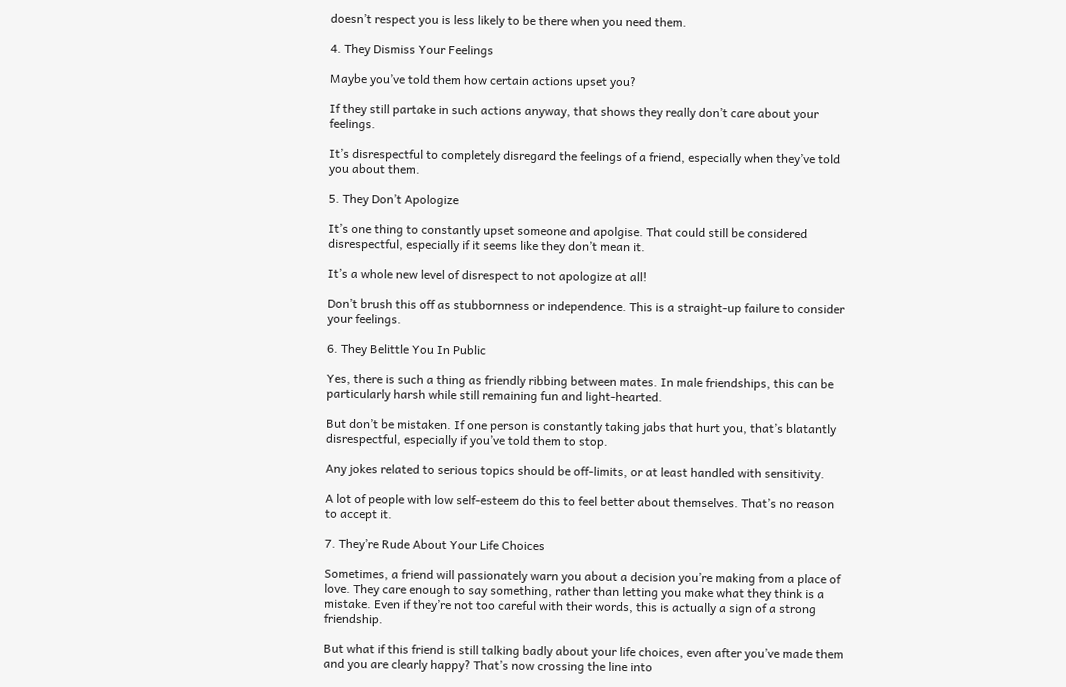doesn’t respect you is less likely to be there when you need them.

4. They Dismiss Your Feelings

Maybe you’ve told them how certain actions upset you?

If they still partake in such actions anyway, that shows they really don’t care about your feelings.

It’s disrespectful to completely disregard the feelings of a friend, especially when they’ve told you about them.

5. They Don’t Apologize

It’s one thing to constantly upset someone and apolgise. That could still be considered disrespectful, especially if it seems like they don’t mean it.

It’s a whole new level of disrespect to not apologize at all!

Don’t brush this off as stubbornness or independence. This is a straight-up failure to consider your feelings.

6. They Belittle You In Public

Yes, there is such a thing as friendly ribbing between mates. In male friendships, this can be particularly harsh while still remaining fun and light-hearted.

But don’t be mistaken. If one person is constantly taking jabs that hurt you, that’s blatantly disrespectful, especially if you’ve told them to stop.

Any jokes related to serious topics should be off-limits, or at least handled with sensitivity.

A lot of people with low self-esteem do this to feel better about themselves. That’s no reason to accept it.

7. They’re Rude About Your Life Choices

Sometimes, a friend will passionately warn you about a decision you’re making from a place of love. They care enough to say something, rather than letting you make what they think is a mistake. Even if they’re not too careful with their words, this is actually a sign of a strong friendship.

But what if this friend is still talking badly about your life choices, even after you’ve made them and you are clearly happy? That’s now crossing the line into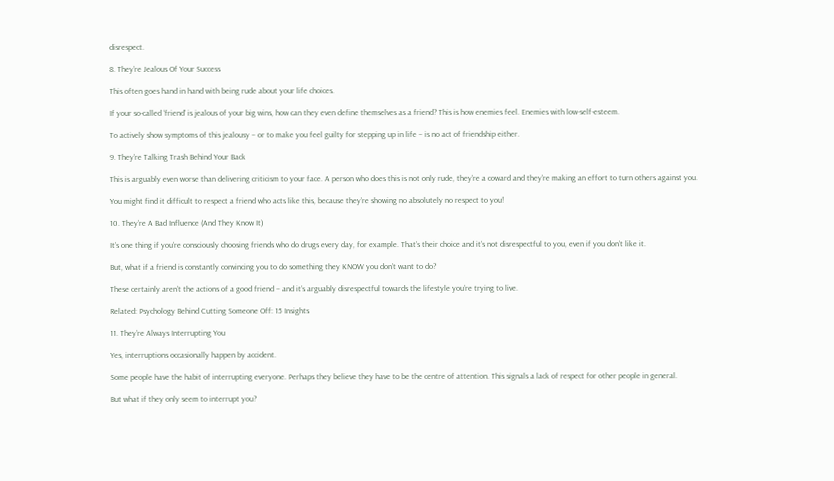disrespect.

8. They’re Jealous Of Your Success

This often goes hand in hand with being rude about your life choices.

If your so-called ‘friend’ is jealous of your big wins, how can they even define themselves as a friend? This is how enemies feel. Enemies with low-self-esteem.

To actively show symptoms of this jealousy – or to make you feel guilty for stepping up in life – is no act of friendship either.

9. They’re Talking Trash Behind Your Back

This is arguably even worse than delivering criticism to your face. A person who does this is not only rude, they’re a coward and they’re making an effort to turn others against you.

You might find it difficult to respect a friend who acts like this, because they’re showing no absolutely no respect to you!

10. They’re A Bad Influence (And They Know It)

It’s one thing if you’re consciously choosing friends who do drugs every day, for example. That’s their choice and it’s not disrespectful to you, even if you don’t like it.

But, what if a friend is constantly convincing you to do something they KNOW you don’t want to do?

These certainly aren’t the actions of a good friend – and it’s arguably disrespectful towards the lifestyle you’re trying to live.

Related: Psychology Behind Cutting Someone Off: 15 Insights

11. They’re Always Interrupting You

Yes, interruptions occasionally happen by accident.

Some people have the habit of interrupting everyone. Perhaps they believe they have to be the centre of attention. This signals a lack of respect for other people in general.

But what if they only seem to interrupt you?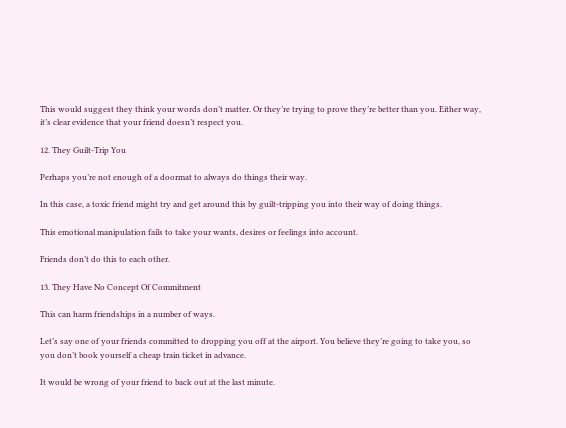This would suggest they think your words don’t matter. Or they’re trying to prove they’re better than you. Either way, it’s clear evidence that your friend doesn’t respect you.

12. They Guilt-Trip You

Perhaps you’re not enough of a doormat to always do things their way.

In this case, a toxic friend might try and get around this by guilt-tripping you into their way of doing things.

This emotional manipulation fails to take your wants, desires or feelings into account.

Friends don’t do this to each other.

13. They Have No Concept Of Commitment

This can harm friendships in a number of ways.

Let’s say one of your friends committed to dropping you off at the airport. You believe they’re going to take you, so you don’t book yourself a cheap train ticket in advance.

It would be wrong of your friend to back out at the last minute.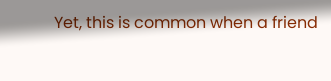Yet, this is common when a friend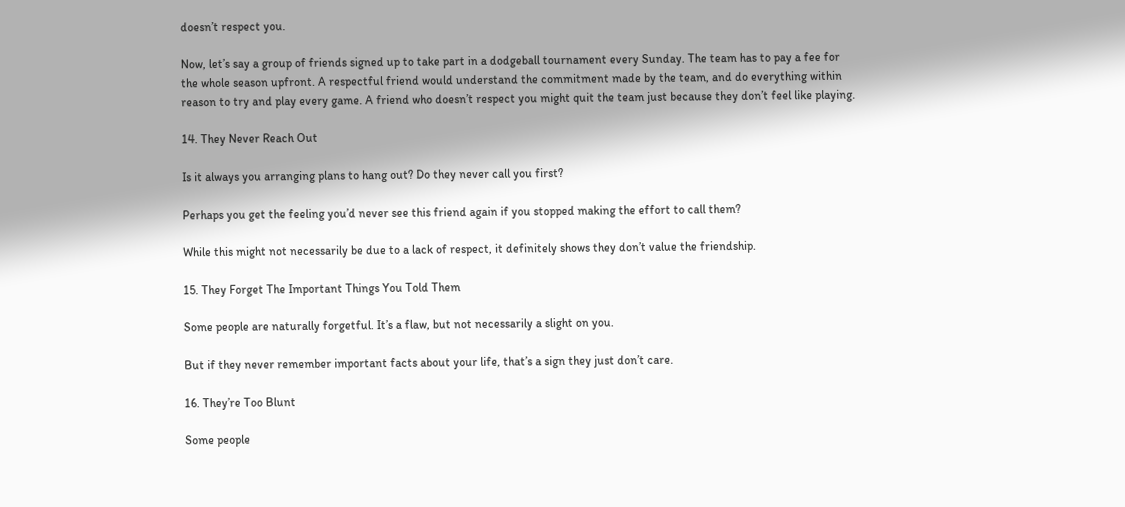doesn’t respect you.

Now, let’s say a group of friends signed up to take part in a dodgeball tournament every Sunday. The team has to pay a fee for the whole season upfront. A respectful friend would understand the commitment made by the team, and do everything within reason to try and play every game. A friend who doesn’t respect you might quit the team just because they don’t feel like playing.

14. They Never Reach Out

Is it always you arranging plans to hang out? Do they never call you first?

Perhaps you get the feeling you’d never see this friend again if you stopped making the effort to call them?

While this might not necessarily be due to a lack of respect, it definitely shows they don’t value the friendship.

15. They Forget The Important Things You Told Them

Some people are naturally forgetful. It’s a flaw, but not necessarily a slight on you.

But if they never remember important facts about your life, that’s a sign they just don’t care.

16. They’re Too Blunt

Some people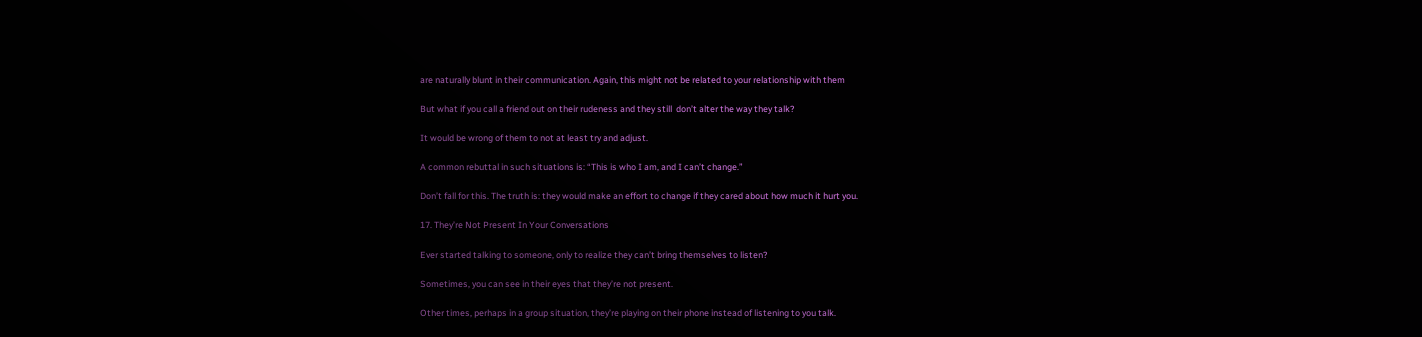are naturally blunt in their communication. Again, this might not be related to your relationship with them

But what if you call a friend out on their rudeness and they still  don’t alter the way they talk?

It would be wrong of them to not at least try and adjust.

A common rebuttal in such situations is: “This is who I am, and I can’t change.”

Don’t fall for this. The truth is: they would make an effort to change if they cared about how much it hurt you.

17. They’re Not Present In Your Conversations

Ever started talking to someone, only to realize they can’t bring themselves to listen?

Sometimes, you can see in their eyes that they’re not present.

Other times, perhaps in a group situation, they’re playing on their phone instead of listening to you talk.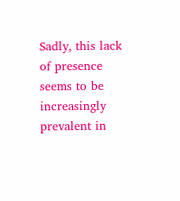Sadly, this lack of presence seems to be increasingly prevalent in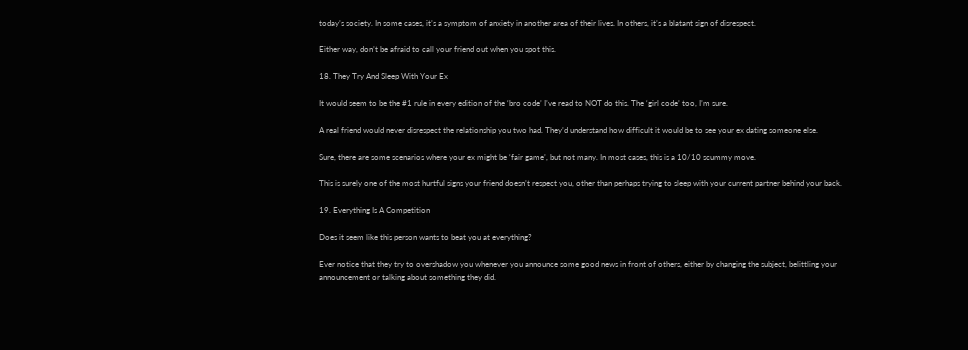today’s society. In some cases, it’s a symptom of anxiety in another area of their lives. In others, it’s a blatant sign of disrespect.

Either way, don’t be afraid to call your friend out when you spot this.

18. They Try And Sleep With Your Ex

It would seem to be the #1 rule in every edition of the ‘bro code’ I’ve read to NOT do this. The ‘girl code’ too, I’m sure.

A real friend would never disrespect the relationship you two had. They’d understand how difficult it would be to see your ex dating someone else.

Sure, there are some scenarios where your ex might be ‘fair game’, but not many. In most cases, this is a 10/10 scummy move.

This is surely one of the most hurtful signs your friend doesn’t respect you, other than perhaps trying to sleep with your current partner behind your back.

19. Everything Is A Competition

Does it seem like this person wants to beat you at everything?

Ever notice that they try to overshadow you whenever you announce some good news in front of others, either by changing the subject, belittling your announcement or talking about something they did.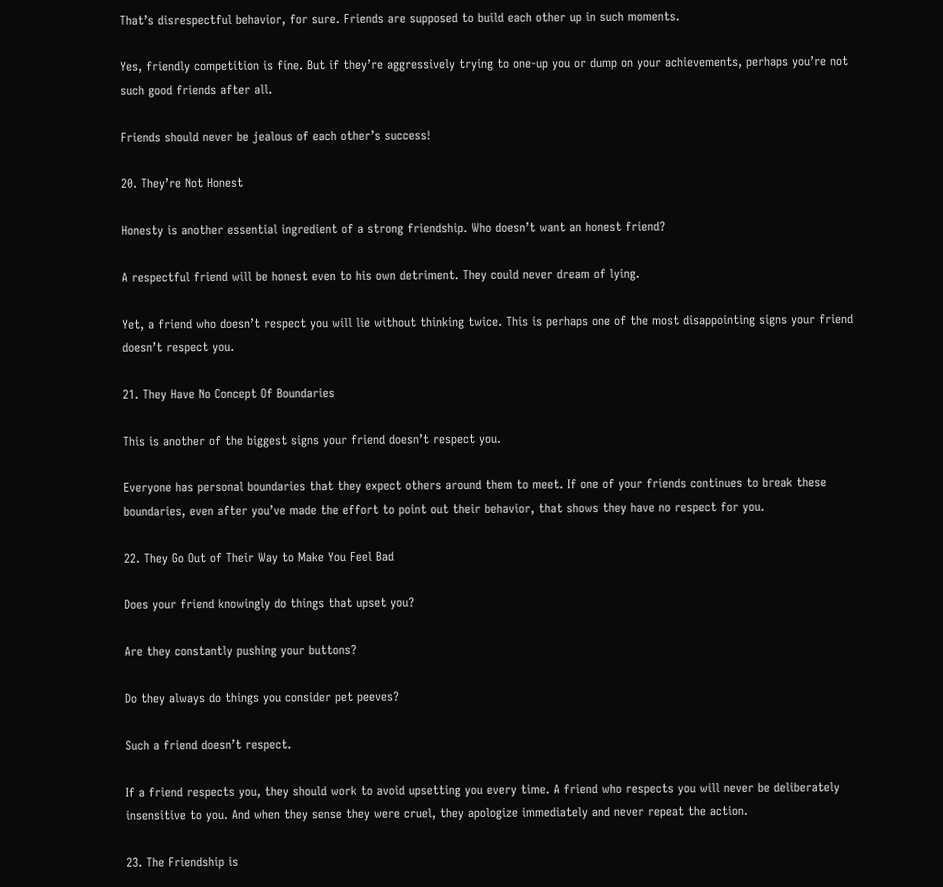That’s disrespectful behavior, for sure. Friends are supposed to build each other up in such moments.

Yes, friendly competition is fine. But if they’re aggressively trying to one-up you or dump on your achievements, perhaps you’re not such good friends after all.

Friends should never be jealous of each other’s success!

20. They’re Not Honest

Honesty is another essential ingredient of a strong friendship. Who doesn’t want an honest friend?

A respectful friend will be honest even to his own detriment. They could never dream of lying.

Yet, a friend who doesn’t respect you will lie without thinking twice. This is perhaps one of the most disappointing signs your friend doesn’t respect you.

21. They Have No Concept Of Boundaries

This is another of the biggest signs your friend doesn’t respect you.

Everyone has personal boundaries that they expect others around them to meet. If one of your friends continues to break these boundaries, even after you’ve made the effort to point out their behavior, that shows they have no respect for you.

22. They Go Out of Their Way to Make You Feel Bad

Does your friend knowingly do things that upset you?

Are they constantly pushing your buttons?

Do they always do things you consider pet peeves?

Such a friend doesn’t respect.

If a friend respects you, they should work to avoid upsetting you every time. A friend who respects you will never be deliberately insensitive to you. And when they sense they were cruel, they apologize immediately and never repeat the action.

23. The Friendship is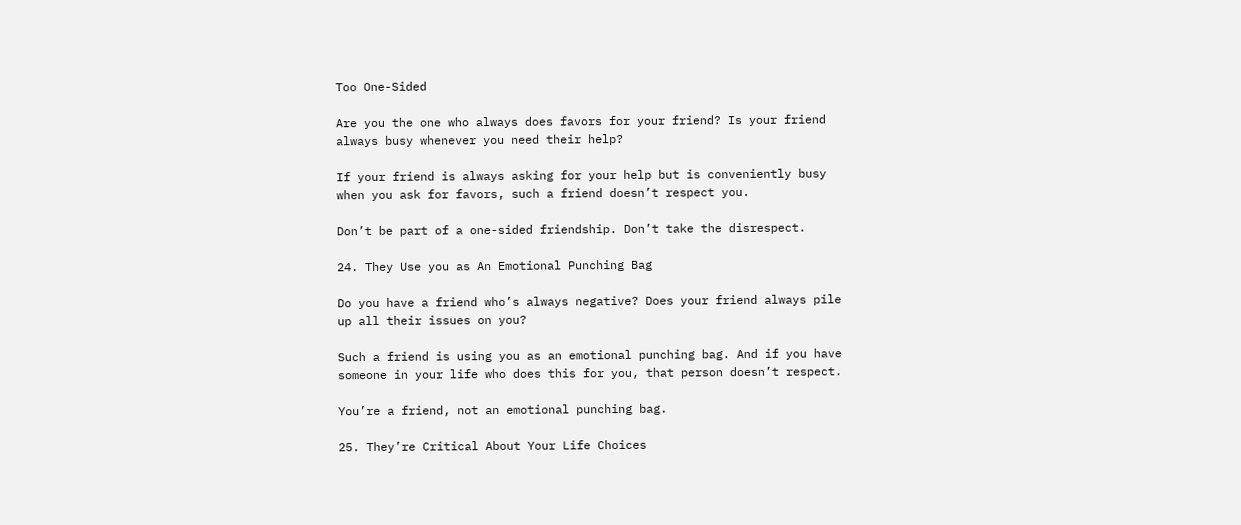Too One-Sided

Are you the one who always does favors for your friend? Is your friend always busy whenever you need their help?

If your friend is always asking for your help but is conveniently busy when you ask for favors, such a friend doesn’t respect you.

Don’t be part of a one-sided friendship. Don’t take the disrespect.

24. They Use you as An Emotional Punching Bag

Do you have a friend who’s always negative? Does your friend always pile up all their issues on you?

Such a friend is using you as an emotional punching bag. And if you have someone in your life who does this for you, that person doesn’t respect.

You’re a friend, not an emotional punching bag.

25. They’re Critical About Your Life Choices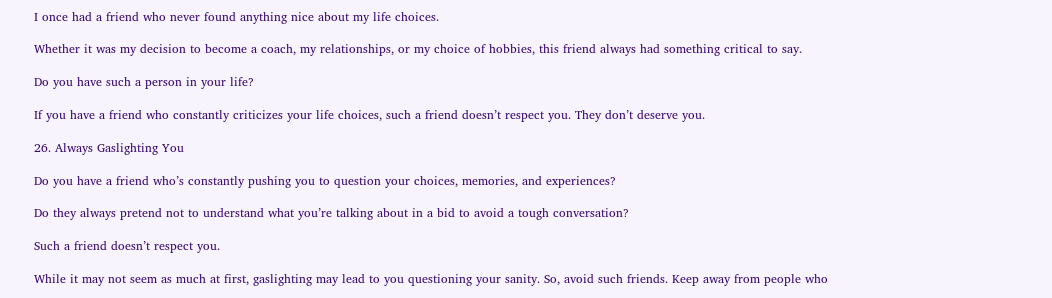I once had a friend who never found anything nice about my life choices.

Whether it was my decision to become a coach, my relationships, or my choice of hobbies, this friend always had something critical to say.

Do you have such a person in your life?

If you have a friend who constantly criticizes your life choices, such a friend doesn’t respect you. They don’t deserve you.

26. Always Gaslighting You

Do you have a friend who’s constantly pushing you to question your choices, memories, and experiences?

Do they always pretend not to understand what you’re talking about in a bid to avoid a tough conversation?

Such a friend doesn’t respect you.

While it may not seem as much at first, gaslighting may lead to you questioning your sanity. So, avoid such friends. Keep away from people who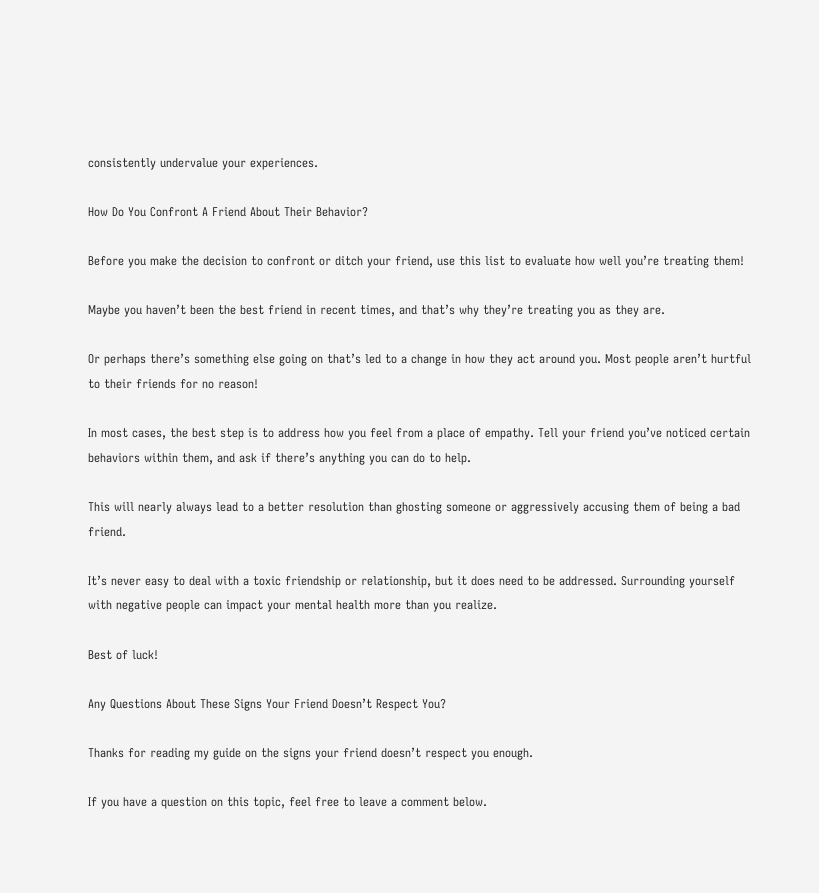consistently undervalue your experiences.

How Do You Confront A Friend About Their Behavior?

Before you make the decision to confront or ditch your friend, use this list to evaluate how well you’re treating them!

Maybe you haven’t been the best friend in recent times, and that’s why they’re treating you as they are.

Or perhaps there’s something else going on that’s led to a change in how they act around you. Most people aren’t hurtful to their friends for no reason!

In most cases, the best step is to address how you feel from a place of empathy. Tell your friend you’ve noticed certain behaviors within them, and ask if there’s anything you can do to help.

This will nearly always lead to a better resolution than ghosting someone or aggressively accusing them of being a bad friend.

It’s never easy to deal with a toxic friendship or relationship, but it does need to be addressed. Surrounding yourself with negative people can impact your mental health more than you realize.

Best of luck!

Any Questions About These Signs Your Friend Doesn’t Respect You?

Thanks for reading my guide on the signs your friend doesn’t respect you enough.

If you have a question on this topic, feel free to leave a comment below.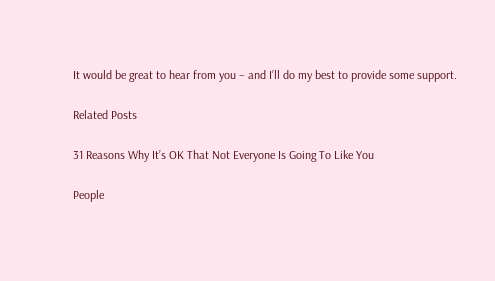It would be great to hear from you – and I’ll do my best to provide some support.

Related Posts

31 Reasons Why It’s OK That Not Everyone Is Going To Like You

People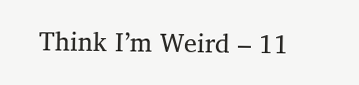Think I’m Weird – 11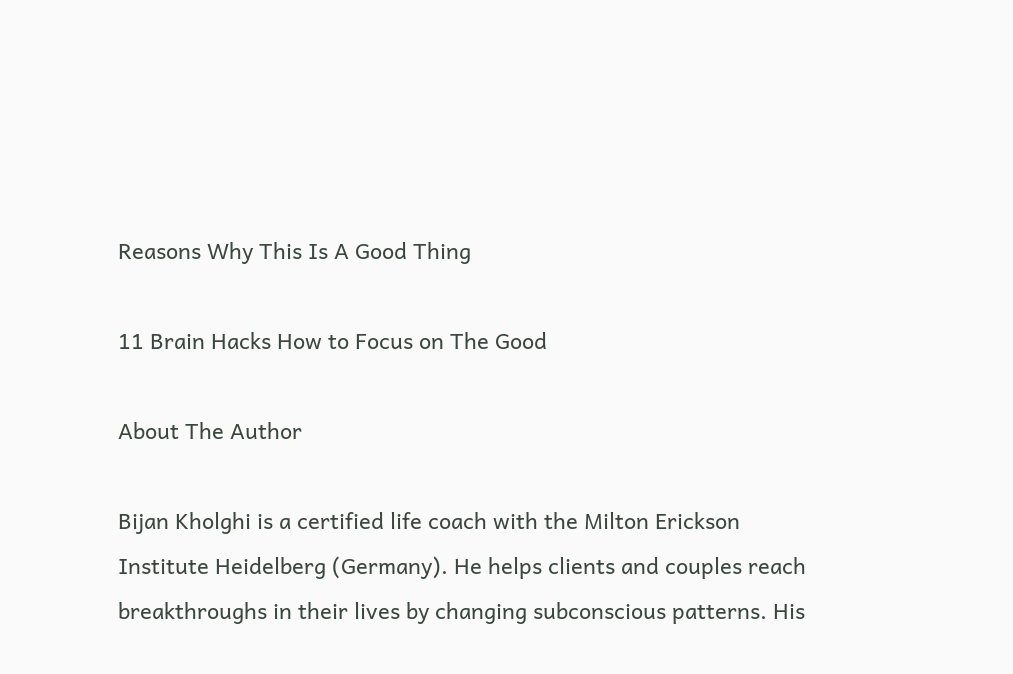Reasons Why This Is A Good Thing

11 Brain Hacks How to Focus on The Good

About The Author

Bijan Kholghi is a certified life coach with the Milton Erickson Institute Heidelberg (Germany). He helps clients and couples reach breakthroughs in their lives by changing subconscious patterns. His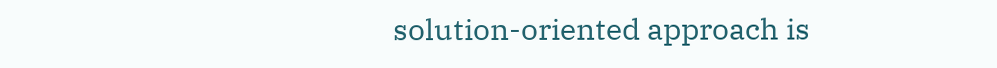solution-oriented approach is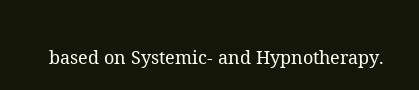based on Systemic- and Hypnotherapy.